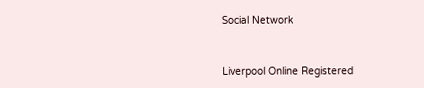Social Network


Liverpool Online Registered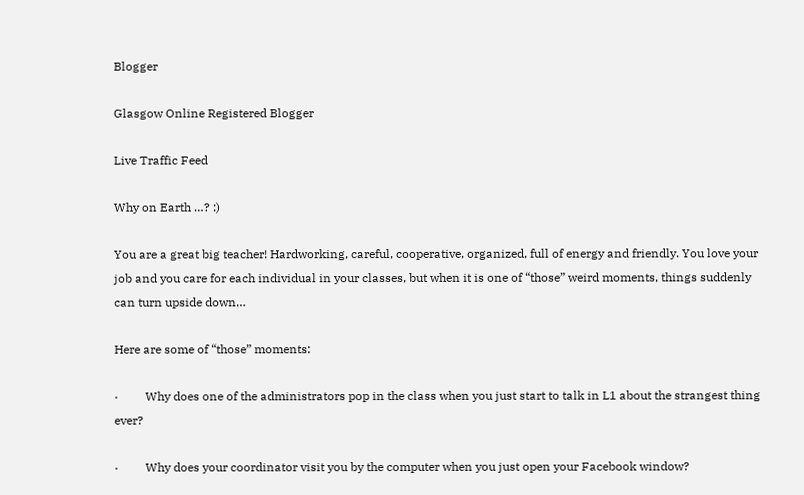Blogger

Glasgow Online Registered Blogger

Live Traffic Feed

Why on Earth …? :)

You are a great big teacher! Hardworking, careful, cooperative, organized, full of energy and friendly. You love your job and you care for each individual in your classes, but when it is one of “those” weird moments, things suddenly can turn upside down…

Here are some of “those” moments:

·         Why does one of the administrators pop in the class when you just start to talk in L1 about the strangest thing ever?

·         Why does your coordinator visit you by the computer when you just open your Facebook window?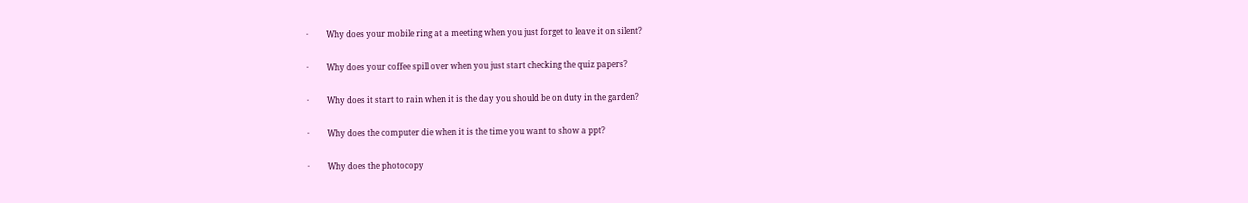·         Why does your mobile ring at a meeting when you just forget to leave it on silent?

·         Why does your coffee spill over when you just start checking the quiz papers?

·         Why does it start to rain when it is the day you should be on duty in the garden?

·         Why does the computer die when it is the time you want to show a ppt?

·         Why does the photocopy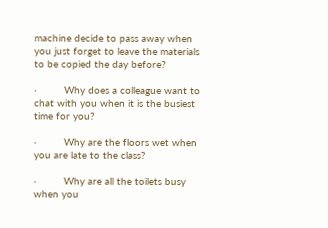machine decide to pass away when you just forget to leave the materials to be copied the day before?

·         Why does a colleague want to chat with you when it is the busiest time for you?

·         Why are the floors wet when you are late to the class?

·         Why are all the toilets busy when you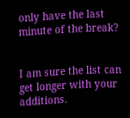only have the last minute of the break?


I am sure the list can get longer with your additions.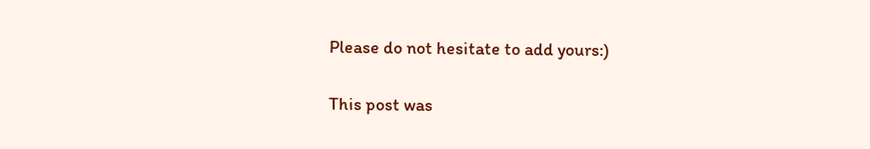Please do not hesitate to add yours:)

This post was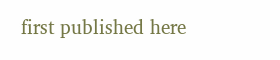first published here